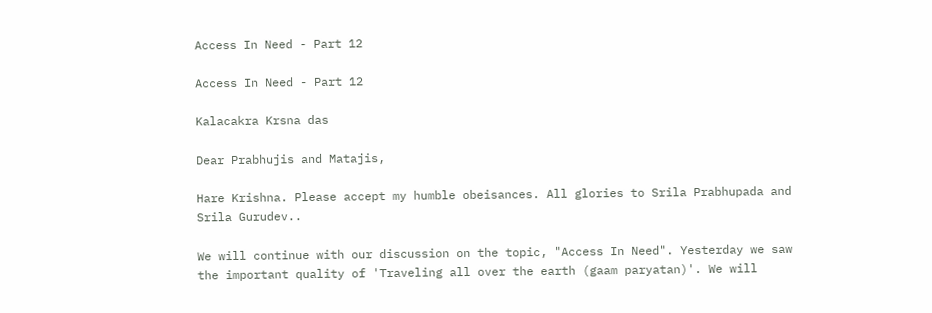Access In Need - Part 12

Access In Need - Part 12

Kalacakra Krsna das

Dear Prabhujis and Matajis,

Hare Krishna. Please accept my humble obeisances. All glories to Srila Prabhupada and Srila Gurudev..

We will continue with our discussion on the topic, "Access In Need". Yesterday we saw the important quality of 'Traveling all over the earth (gaam paryatan)'. We will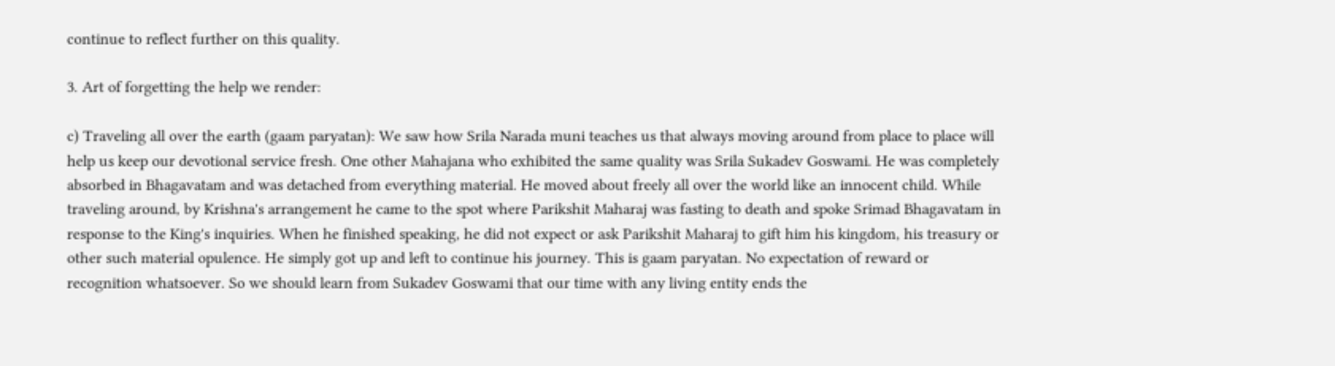continue to reflect further on this quality.

3. Art of forgetting the help we render:

c) Traveling all over the earth (gaam paryatan): We saw how Srila Narada muni teaches us that always moving around from place to place will help us keep our devotional service fresh. One other Mahajana who exhibited the same quality was Srila Sukadev Goswami. He was completely absorbed in Bhagavatam and was detached from everything material. He moved about freely all over the world like an innocent child. While traveling around, by Krishna's arrangement he came to the spot where Parikshit Maharaj was fasting to death and spoke Srimad Bhagavatam in response to the King's inquiries. When he finished speaking, he did not expect or ask Parikshit Maharaj to gift him his kingdom, his treasury or other such material opulence. He simply got up and left to continue his journey. This is gaam paryatan. No expectation of reward or recognition whatsoever. So we should learn from Sukadev Goswami that our time with any living entity ends the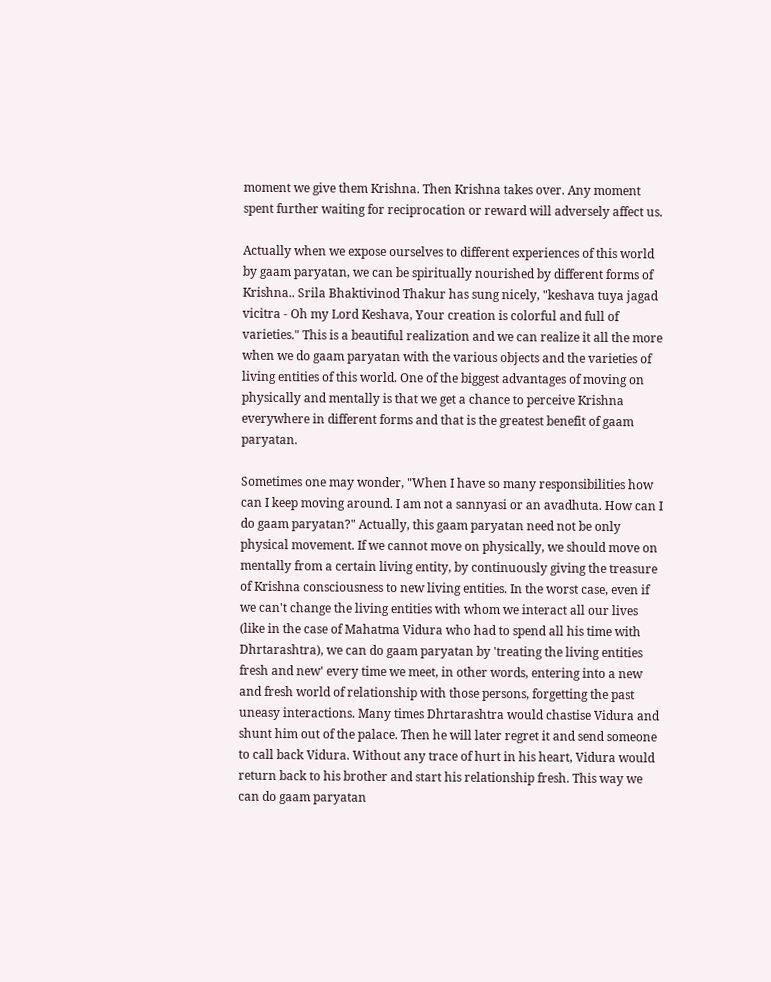moment we give them Krishna. Then Krishna takes over. Any moment spent further waiting for reciprocation or reward will adversely affect us.

Actually when we expose ourselves to different experiences of this world by gaam paryatan, we can be spiritually nourished by different forms of Krishna.. Srila Bhaktivinod Thakur has sung nicely, "keshava tuya jagad vicitra - Oh my Lord Keshava, Your creation is colorful and full of varieties." This is a beautiful realization and we can realize it all the more when we do gaam paryatan with the various objects and the varieties of living entities of this world. One of the biggest advantages of moving on physically and mentally is that we get a chance to perceive Krishna everywhere in different forms and that is the greatest benefit of gaam paryatan.

Sometimes one may wonder, "When I have so many responsibilities how can I keep moving around. I am not a sannyasi or an avadhuta. How can I do gaam paryatan?" Actually, this gaam paryatan need not be only physical movement. If we cannot move on physically, we should move on mentally from a certain living entity, by continuously giving the treasure of Krishna consciousness to new living entities. In the worst case, even if we can't change the living entities with whom we interact all our lives (like in the case of Mahatma Vidura who had to spend all his time with Dhrtarashtra), we can do gaam paryatan by 'treating the living entities fresh and new' every time we meet, in other words, entering into a new and fresh world of relationship with those persons, forgetting the past uneasy interactions. Many times Dhrtarashtra would chastise Vidura and shunt him out of the palace. Then he will later regret it and send someone to call back Vidura. Without any trace of hurt in his heart, Vidura would return back to his brother and start his relationship fresh. This way we can do gaam paryatan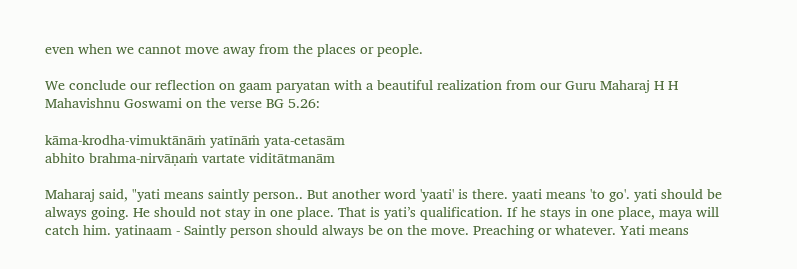even when we cannot move away from the places or people.

We conclude our reflection on gaam paryatan with a beautiful realization from our Guru Maharaj H H Mahavishnu Goswami on the verse BG 5.26:

kāma-krodha-vimuktānāṁ yatīnāṁ yata-cetasām
abhito brahma-nirvāṇaṁ vartate viditātmanām

Maharaj said, "yati means saintly person.. But another word 'yaati' is there. yaati means 'to go'. yati should be always going. He should not stay in one place. That is yati’s qualification. If he stays in one place, maya will catch him. yatinaam - Saintly person should always be on the move. Preaching or whatever. Yati means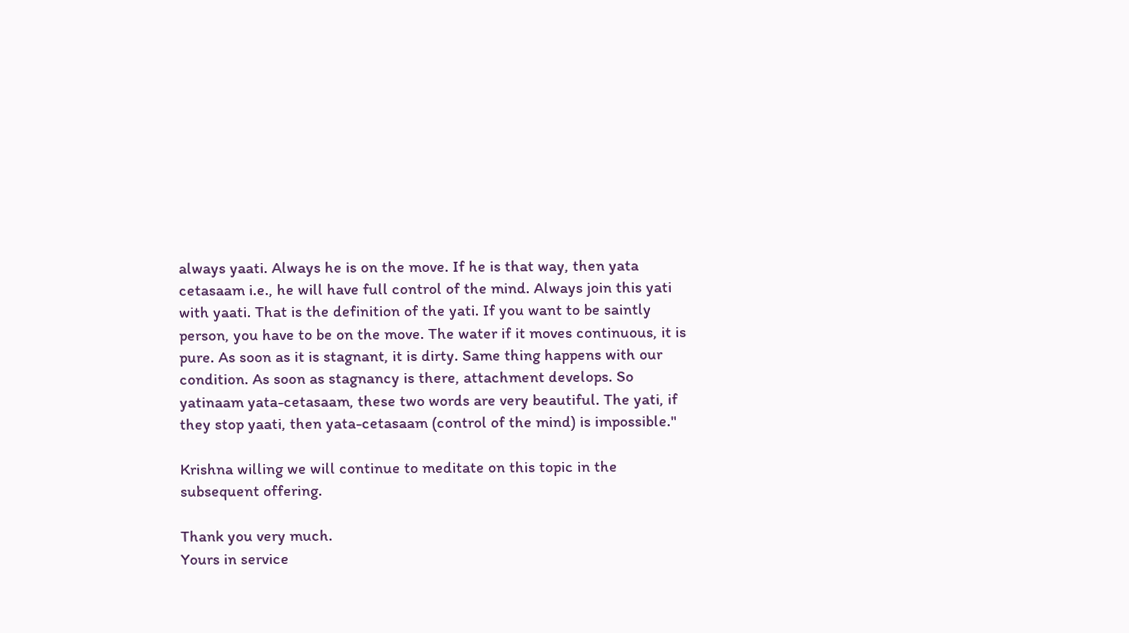always yaati. Always he is on the move. If he is that way, then yata cetasaam i.e., he will have full control of the mind. Always join this yati with yaati. That is the definition of the yati. If you want to be saintly person, you have to be on the move. The water if it moves continuous, it is pure. As soon as it is stagnant, it is dirty. Same thing happens with our condition. As soon as stagnancy is there, attachment develops. So yatinaam yata-cetasaam, these two words are very beautiful. The yati, if they stop yaati, then yata-cetasaam (control of the mind) is impossible."

Krishna willing we will continue to meditate on this topic in the subsequent offering.

Thank you very much.
Yours in service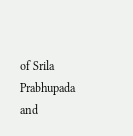of Srila Prabhupada and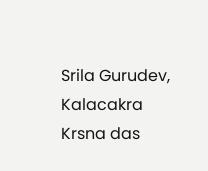Srila Gurudev,
Kalacakra Krsna das